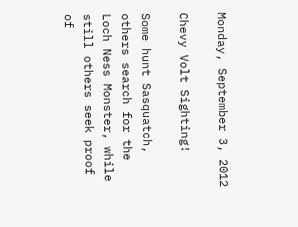Monday, September 3, 2012

Chevy Volt Sighting!

Some hunt Sasquatch, others search for the Loch Ness Monster, while still others seek proof of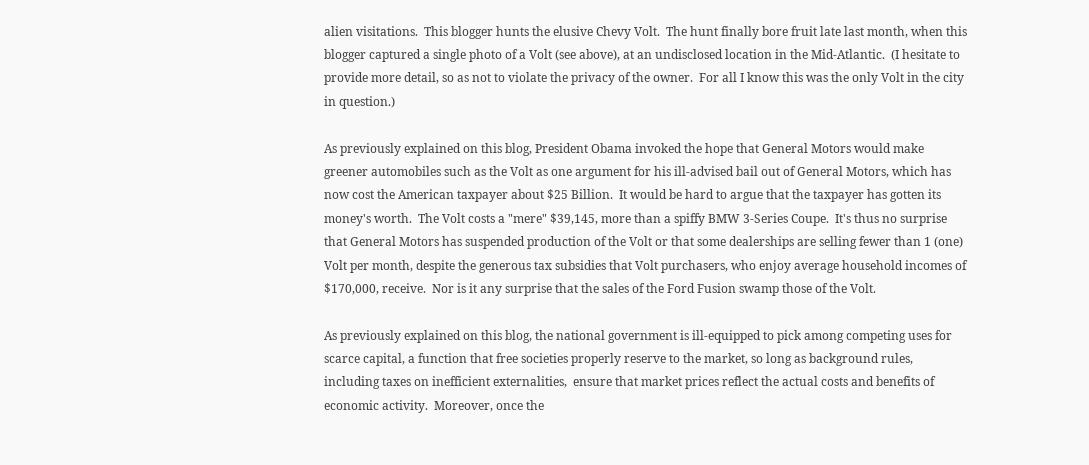alien visitations.  This blogger hunts the elusive Chevy Volt.  The hunt finally bore fruit late last month, when this blogger captured a single photo of a Volt (see above), at an undisclosed location in the Mid-Atlantic.  (I hesitate to provide more detail, so as not to violate the privacy of the owner.  For all I know this was the only Volt in the city in question.)

As previously explained on this blog, President Obama invoked the hope that General Motors would make greener automobiles such as the Volt as one argument for his ill-advised bail out of General Motors, which has now cost the American taxpayer about $25 Billion.  It would be hard to argue that the taxpayer has gotten its money's worth.  The Volt costs a "mere" $39,145, more than a spiffy BMW 3-Series Coupe.  It's thus no surprise that General Motors has suspended production of the Volt or that some dealerships are selling fewer than 1 (one) Volt per month, despite the generous tax subsidies that Volt purchasers, who enjoy average household incomes of $170,000, receive.  Nor is it any surprise that the sales of the Ford Fusion swamp those of the Volt.

As previously explained on this blog, the national government is ill-equipped to pick among competing uses for scarce capital, a function that free societies properly reserve to the market, so long as background rules, including taxes on inefficient externalities,  ensure that market prices reflect the actual costs and benefits of economic activity.  Moreover, once the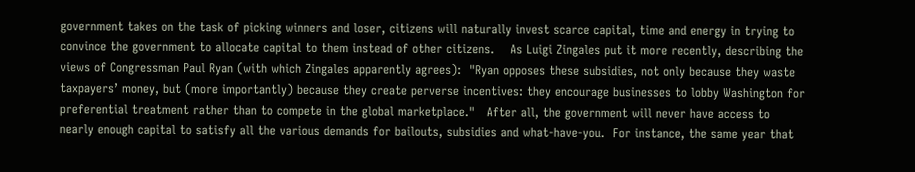government takes on the task of picking winners and loser, citizens will naturally invest scarce capital, time and energy in trying to convince the government to allocate capital to them instead of other citizens.    As Luigi Zingales put it more recently, describing the views of Congressman Paul Ryan (with which Zingales apparently agrees):  "Ryan opposes these subsidies, not only because they waste taxpayers’ money, but (more importantly) because they create perverse incentives: they encourage businesses to lobby Washington for preferential treatment rather than to compete in the global marketplace."   After all, the government will never have access to nearly enough capital to satisfy all the various demands for bailouts, subsidies and what-have-you.  For instance, the same year that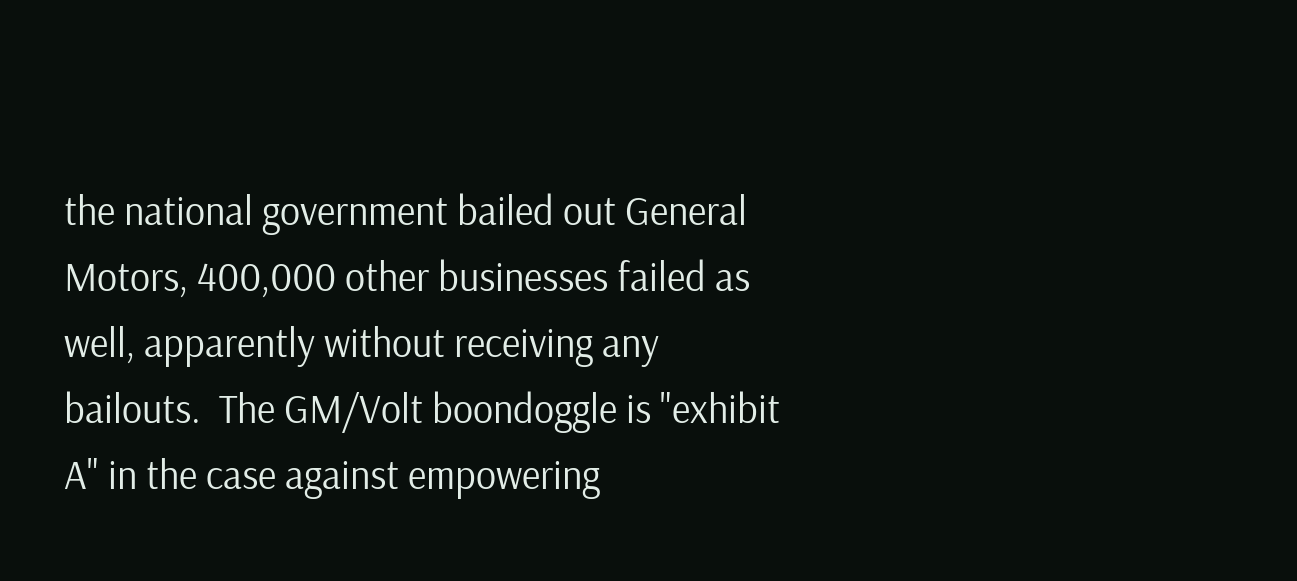the national government bailed out General Motors, 400,000 other businesses failed as well, apparently without receiving any bailouts.  The GM/Volt boondoggle is "exhibit A" in the case against empowering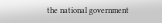the national government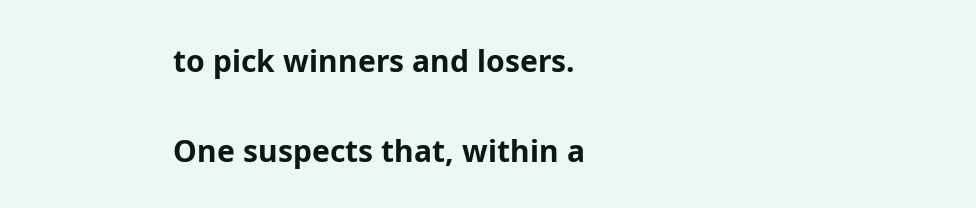to pick winners and losers.

One suspects that, within a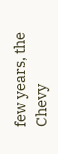few years, the Chevy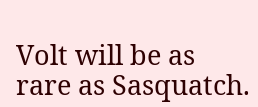Volt will be as rare as Sasquatch.